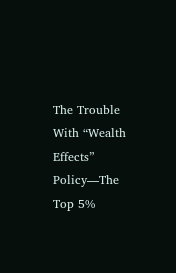The Trouble With “Wealth Effects” Policy—The Top 5%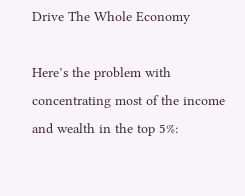Drive The Whole Economy

Here’s the problem with concentrating most of the income and wealth in the top 5%: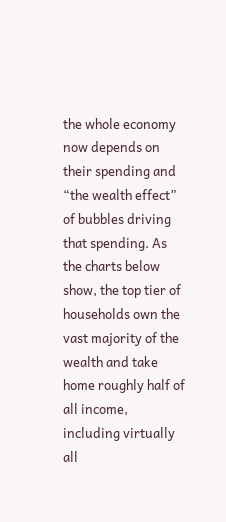the whole economy now depends on their spending and “the wealth effect” of bubbles driving that spending. As the charts below show, the top tier of households own the vast majority of the wealth and take home roughly half of all income, including virtually all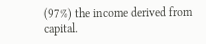(97%) the income derived from capital.